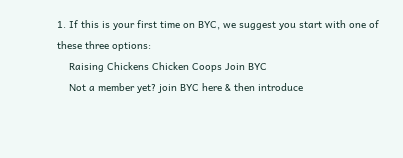1. If this is your first time on BYC, we suggest you start with one of these three options:
    Raising Chickens Chicken Coops Join BYC
    Not a member yet? join BYC here & then introduce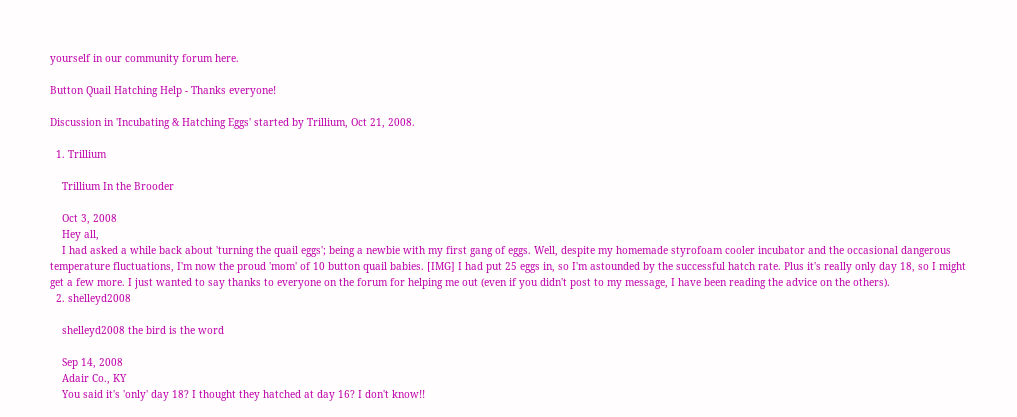yourself in our community forum here.

Button Quail Hatching Help - Thanks everyone!

Discussion in 'Incubating & Hatching Eggs' started by Trillium, Oct 21, 2008.

  1. Trillium

    Trillium In the Brooder

    Oct 3, 2008
    Hey all,
    I had asked a while back about 'turning the quail eggs'; being a newbie with my first gang of eggs. Well, despite my homemade styrofoam cooler incubator and the occasional dangerous temperature fluctuations, I'm now the proud 'mom' of 10 button quail babies. [IMG] I had put 25 eggs in, so I'm astounded by the successful hatch rate. Plus it's really only day 18, so I might get a few more. I just wanted to say thanks to everyone on the forum for helping me out (even if you didn't post to my message, I have been reading the advice on the others).
  2. shelleyd2008

    shelleyd2008 the bird is the word

    Sep 14, 2008
    Adair Co., KY
    You said it's 'only' day 18? I thought they hatched at day 16? I don't know!!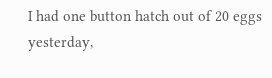I had one button hatch out of 20 eggs yesterday,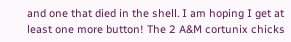and one that died in the shell. I am hoping I get at least one more button! The 2 A&M cortunix chicks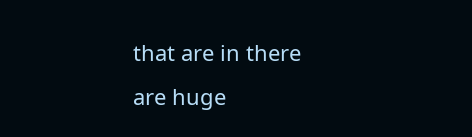that are in there are huge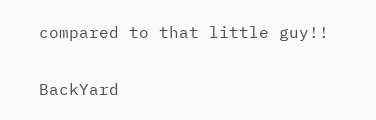compared to that little guy!!

BackYard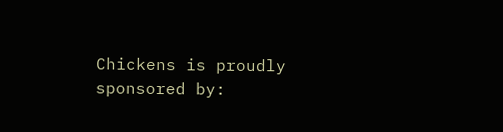Chickens is proudly sponsored by: